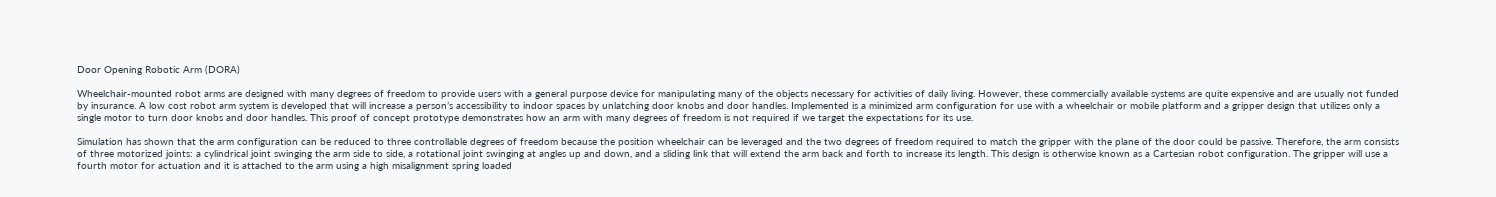Door Opening Robotic Arm (DORA)

Wheelchair-mounted robot arms are designed with many degrees of freedom to provide users with a general purpose device for manipulating many of the objects necessary for activities of daily living. However, these commercially available systems are quite expensive and are usually not funded by insurance. A low cost robot arm system is developed that will increase a person’s accessibility to indoor spaces by unlatching door knobs and door handles. Implemented is a minimized arm configuration for use with a wheelchair or mobile platform and a gripper design that utilizes only a single motor to turn door knobs and door handles. This proof of concept prototype demonstrates how an arm with many degrees of freedom is not required if we target the expectations for its use.

Simulation has shown that the arm configuration can be reduced to three controllable degrees of freedom because the position wheelchair can be leveraged and the two degrees of freedom required to match the gripper with the plane of the door could be passive. Therefore, the arm consists of three motorized joints: a cylindrical joint swinging the arm side to side, a rotational joint swinging at angles up and down, and a sliding link that will extend the arm back and forth to increase its length. This design is otherwise known as a Cartesian robot configuration. The gripper will use a fourth motor for actuation and it is attached to the arm using a high misalignment spring loaded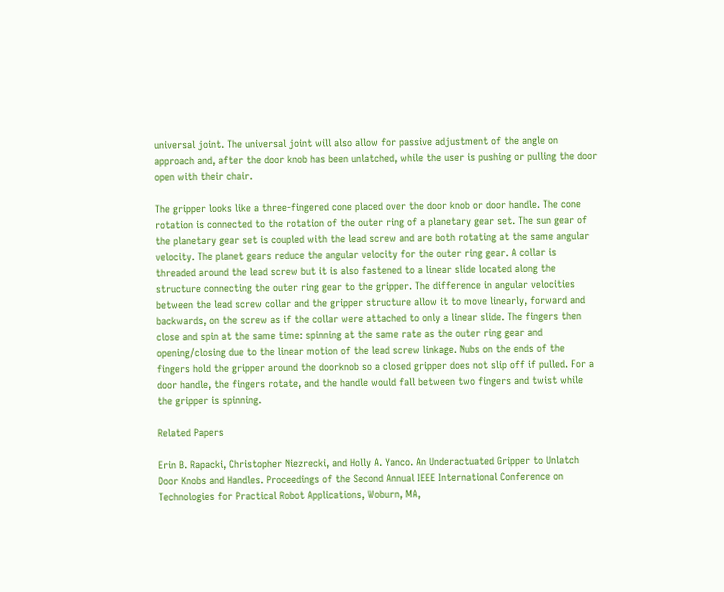universal joint. The universal joint will also allow for passive adjustment of the angle on approach and, after the door knob has been unlatched, while the user is pushing or pulling the door open with their chair.

The gripper looks like a three-fingered cone placed over the door knob or door handle. The cone rotation is connected to the rotation of the outer ring of a planetary gear set. The sun gear of the planetary gear set is coupled with the lead screw and are both rotating at the same angular velocity. The planet gears reduce the angular velocity for the outer ring gear. A collar is threaded around the lead screw but it is also fastened to a linear slide located along the structure connecting the outer ring gear to the gripper. The difference in angular velocities between the lead screw collar and the gripper structure allow it to move linearly, forward and backwards, on the screw as if the collar were attached to only a linear slide. The fingers then close and spin at the same time: spinning at the same rate as the outer ring gear and opening/closing due to the linear motion of the lead screw linkage. Nubs on the ends of the fingers hold the gripper around the doorknob so a closed gripper does not slip off if pulled. For a door handle, the fingers rotate, and the handle would fall between two fingers and twist while the gripper is spinning.

Related Papers

Erin B. Rapacki, Christopher Niezrecki, and Holly A. Yanco. An Underactuated Gripper to Unlatch Door Knobs and Handles. Proceedings of the Second Annual IEEE International Conference on Technologies for Practical Robot Applications, Woburn, MA,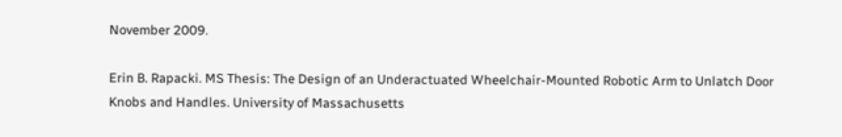November 2009.

Erin B. Rapacki. MS Thesis: The Design of an Underactuated Wheelchair-Mounted Robotic Arm to Unlatch Door Knobs and Handles. University of Massachusetts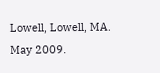Lowell, Lowell, MA. May 2009.